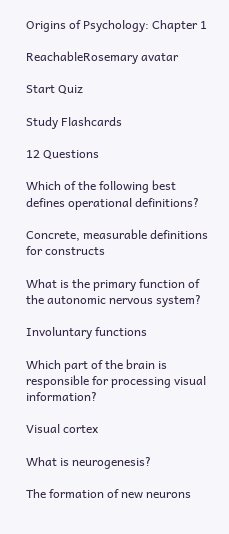Origins of Psychology: Chapter 1

ReachableRosemary avatar

Start Quiz

Study Flashcards

12 Questions

Which of the following best defines operational definitions?

Concrete, measurable definitions for constructs

What is the primary function of the autonomic nervous system?

Involuntary functions

Which part of the brain is responsible for processing visual information?

Visual cortex

What is neurogenesis?

The formation of new neurons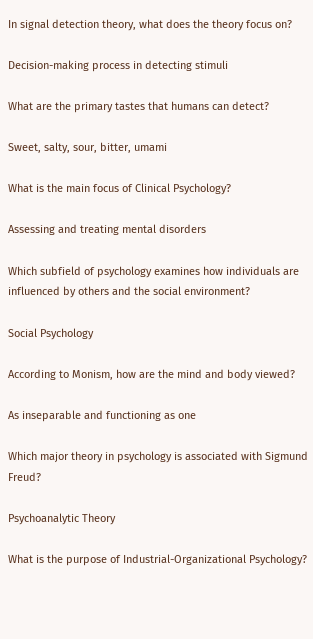In signal detection theory, what does the theory focus on?

Decision-making process in detecting stimuli

What are the primary tastes that humans can detect?

Sweet, salty, sour, bitter, umami

What is the main focus of Clinical Psychology?

Assessing and treating mental disorders

Which subfield of psychology examines how individuals are influenced by others and the social environment?

Social Psychology

According to Monism, how are the mind and body viewed?

As inseparable and functioning as one

Which major theory in psychology is associated with Sigmund Freud?

Psychoanalytic Theory

What is the purpose of Industrial-Organizational Psychology?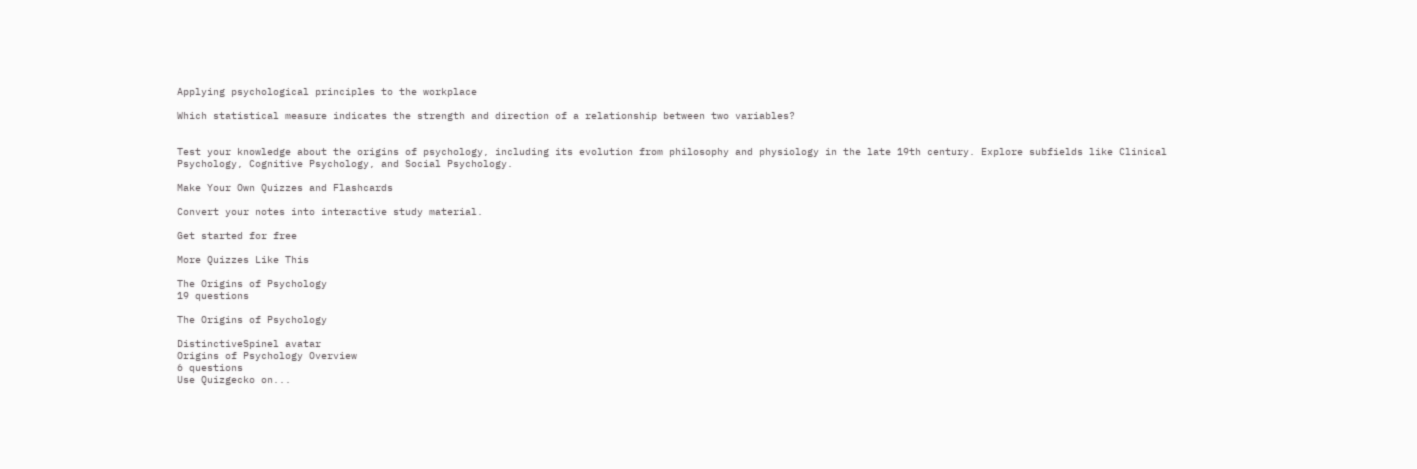Applying psychological principles to the workplace

Which statistical measure indicates the strength and direction of a relationship between two variables?


Test your knowledge about the origins of psychology, including its evolution from philosophy and physiology in the late 19th century. Explore subfields like Clinical Psychology, Cognitive Psychology, and Social Psychology.

Make Your Own Quizzes and Flashcards

Convert your notes into interactive study material.

Get started for free

More Quizzes Like This

The Origins of Psychology
19 questions

The Origins of Psychology

DistinctiveSpinel avatar
Origins of Psychology Overview
6 questions
Use Quizgecko on...